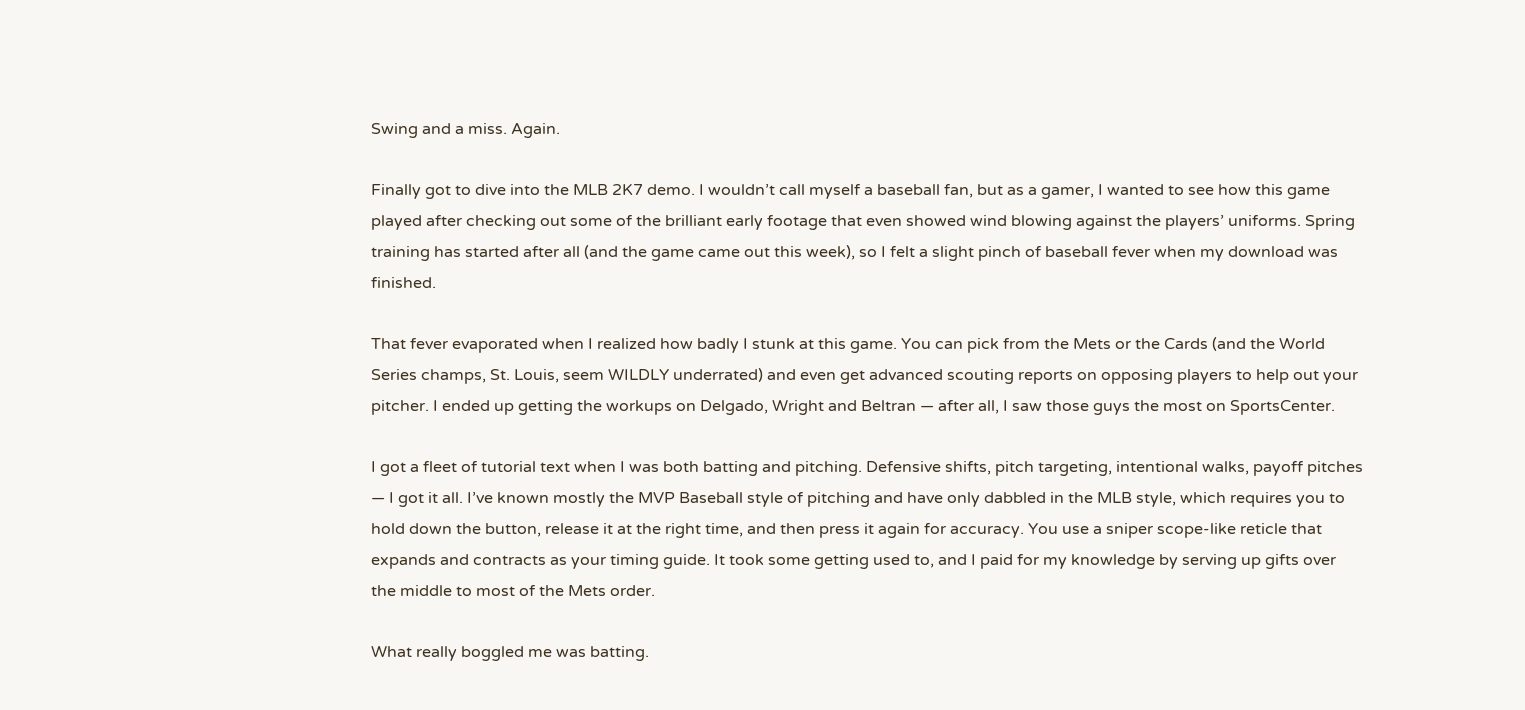Swing and a miss. Again.

Finally got to dive into the MLB 2K7 demo. I wouldn’t call myself a baseball fan, but as a gamer, I wanted to see how this game played after checking out some of the brilliant early footage that even showed wind blowing against the players’ uniforms. Spring training has started after all (and the game came out this week), so I felt a slight pinch of baseball fever when my download was finished.

That fever evaporated when I realized how badly I stunk at this game. You can pick from the Mets or the Cards (and the World Series champs, St. Louis, seem WILDLY underrated) and even get advanced scouting reports on opposing players to help out your pitcher. I ended up getting the workups on Delgado, Wright and Beltran — after all, I saw those guys the most on SportsCenter.

I got a fleet of tutorial text when I was both batting and pitching. Defensive shifts, pitch targeting, intentional walks, payoff pitches — I got it all. I’ve known mostly the MVP Baseball style of pitching and have only dabbled in the MLB style, which requires you to hold down the button, release it at the right time, and then press it again for accuracy. You use a sniper scope-like reticle that expands and contracts as your timing guide. It took some getting used to, and I paid for my knowledge by serving up gifts over the middle to most of the Mets order.

What really boggled me was batting.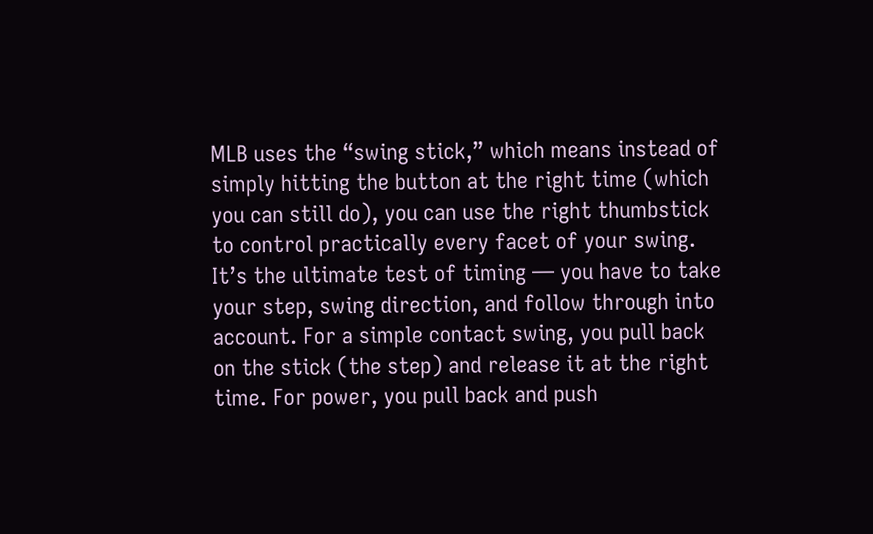MLB uses the “swing stick,” which means instead of simply hitting the button at the right time (which you can still do), you can use the right thumbstick to control practically every facet of your swing. It’s the ultimate test of timing — you have to take your step, swing direction, and follow through into account. For a simple contact swing, you pull back on the stick (the step) and release it at the right time. For power, you pull back and push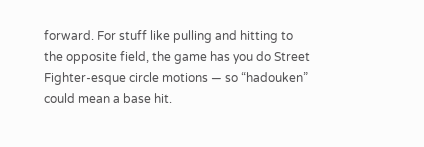forward. For stuff like pulling and hitting to the opposite field, the game has you do Street Fighter-esque circle motions — so “hadouken” could mean a base hit.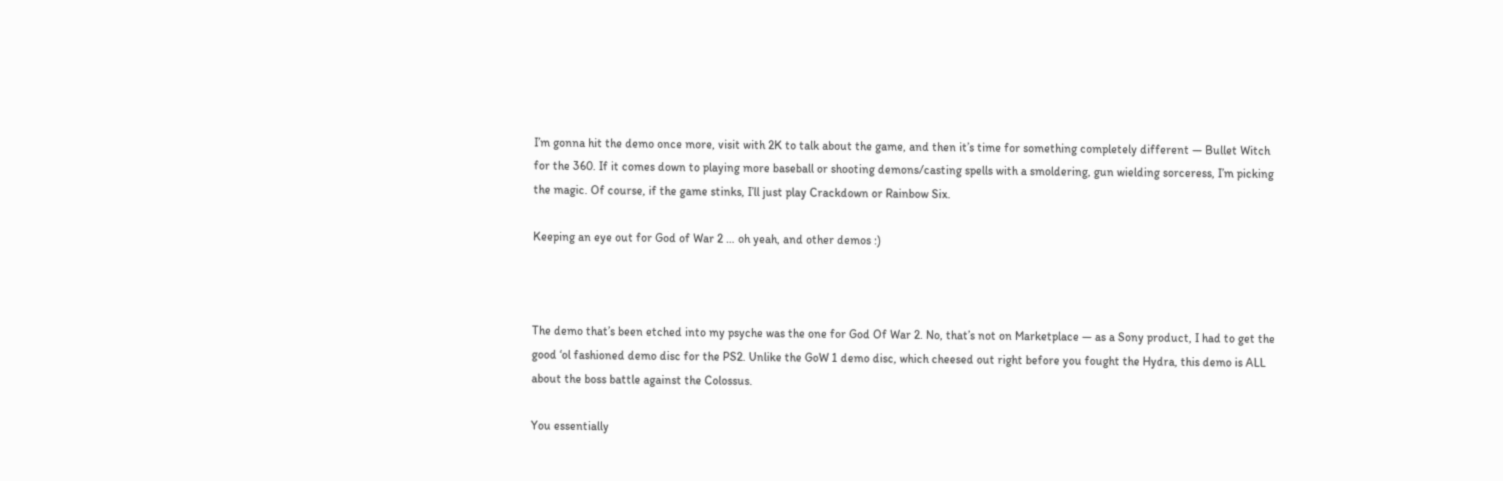I’m gonna hit the demo once more, visit with 2K to talk about the game, and then it’s time for something completely different — Bullet Witch for the 360. If it comes down to playing more baseball or shooting demons/casting spells with a smoldering, gun wielding sorceress, I’m picking the magic. Of course, if the game stinks, I’ll just play Crackdown or Rainbow Six.

Keeping an eye out for God of War 2 … oh yeah, and other demos :)



The demo that’s been etched into my psyche was the one for God Of War 2. No, that’s not on Marketplace — as a Sony product, I had to get the good ‘ol fashioned demo disc for the PS2. Unlike the GoW 1 demo disc, which cheesed out right before you fought the Hydra, this demo is ALL about the boss battle against the Colossus.

You essentially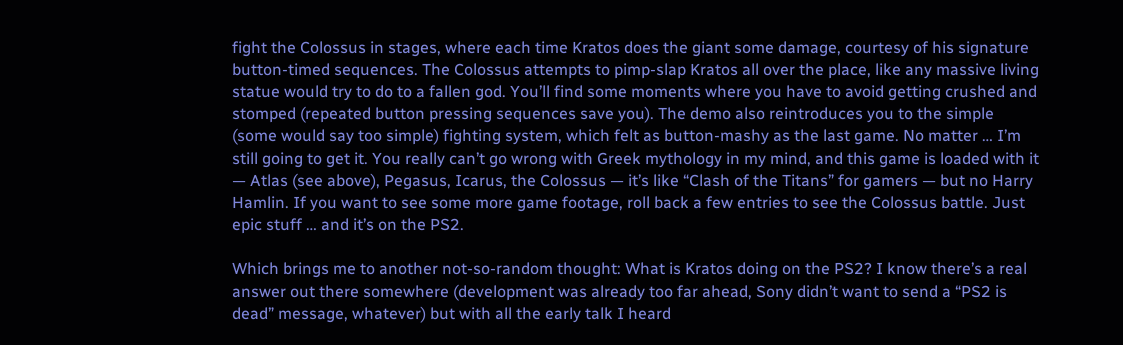fight the Colossus in stages, where each time Kratos does the giant some damage, courtesy of his signature button-timed sequences. The Colossus attempts to pimp-slap Kratos all over the place, like any massive living statue would try to do to a fallen god. You’ll find some moments where you have to avoid getting crushed and stomped (repeated button pressing sequences save you). The demo also reintroduces you to the simple (some would say too simple) fighting system, which felt as button-mashy as the last game. No matter … I’m still going to get it. You really can’t go wrong with Greek mythology in my mind, and this game is loaded with it — Atlas (see above), Pegasus, Icarus, the Colossus — it’s like “Clash of the Titans” for gamers — but no Harry Hamlin. If you want to see some more game footage, roll back a few entries to see the Colossus battle. Just epic stuff … and it’s on the PS2.

Which brings me to another not-so-random thought: What is Kratos doing on the PS2? I know there’s a real answer out there somewhere (development was already too far ahead, Sony didn’t want to send a “PS2 is dead” message, whatever) but with all the early talk I heard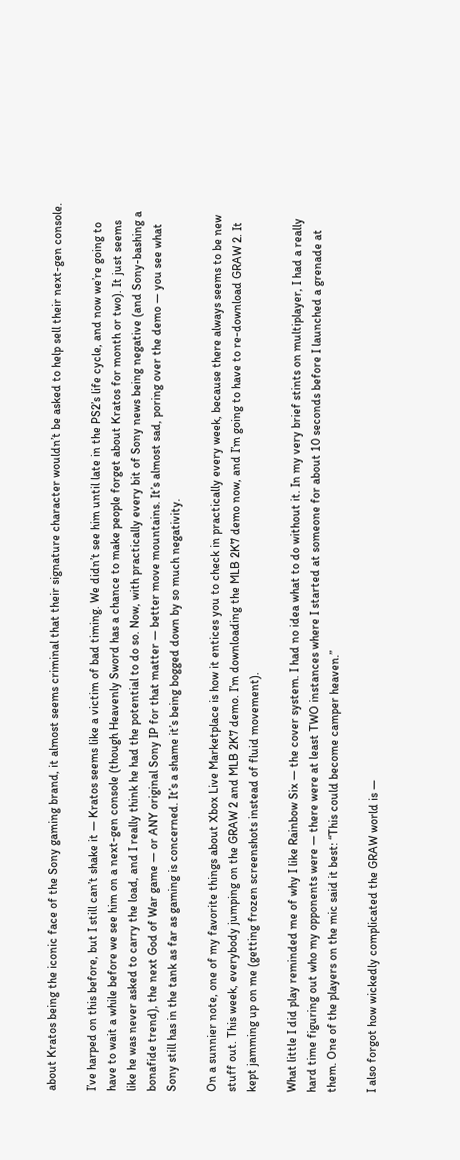about Kratos being the iconic face of the Sony gaming brand, it almost seems criminal that their signature character wouldn’t be asked to help sell their next-gen console.

I’ve harped on this before, but I still can’t shake it — Kratos seems like a victim of bad timing. We didn’t see him until late in the PS2’s life cycle, and now we’re going to have to wait a while before we see him on a next-gen console (though Heavenly Sword has a chance to make people forget about Kratos for month or two). It just seems like he was never asked to carry the load, and I really think he had the potential to do so. Now, with practically every bit of Sony news being negative (and Sony-bashing a bonafide trend), the next God of War game — or ANY original Sony IP for that matter — better move mountains. It’s almost sad, poring over the demo — you see what Sony still has in the tank as far as gaming is concerned. It’s a shame it’s being bogged down by so much negativity.

On a sunnier note, one of my favorite things about Xbox Live Marketplace is how it entices you to check in practically every week, because there always seems to be new stuff out. This week, everybody jumping on the GRAW 2 and MLB 2K7 demo. I’m downloading the MLB 2K7 demo now, and I’m going to have to re-download GRAW 2. It kept jamming up on me (getting frozen screenshots instead of fluid movement).

What little I did play reminded me of why I like Rainbow Six — the cover system. I had no idea what to do without it. In my very brief stints on multiplayer, I had a really hard time figuring out who my opponents were — there were at least TWO instances where I started at someone for about 10 seconds before I launched a grenade at them. One of the players on the mic said it best: “This could become camper heaven.”

I also forgot how wickedly complicated the GRAW world is —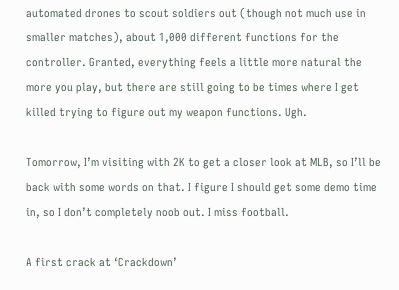automated drones to scout soldiers out (though not much use in smaller matches), about 1,000 different functions for the controller. Granted, everything feels a little more natural the more you play, but there are still going to be times where I get killed trying to figure out my weapon functions. Ugh.

Tomorrow, I’m visiting with 2K to get a closer look at MLB, so I’ll be back with some words on that. I figure I should get some demo time in, so I don’t completely noob out. I miss football.

A first crack at ‘Crackdown’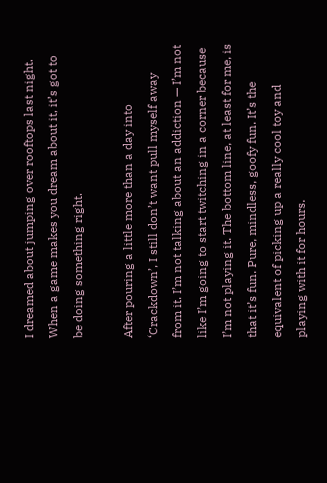I dreamed about jumping over rooftops last night. When a game makes you dream about it, it’s got to be doing something right.

After pouring a little more than a day into ‘Crackdown’, I still don’t want pull myself away from it. I’m not talking about an addiction — I’m not like I’m going to start twitching in a corner because I’m not playing it. The bottom line, at least for me, is that it’s fun. Pure, mindless, goofy fun. It’s the equivalent of picking up a really cool toy and playing with it for hours.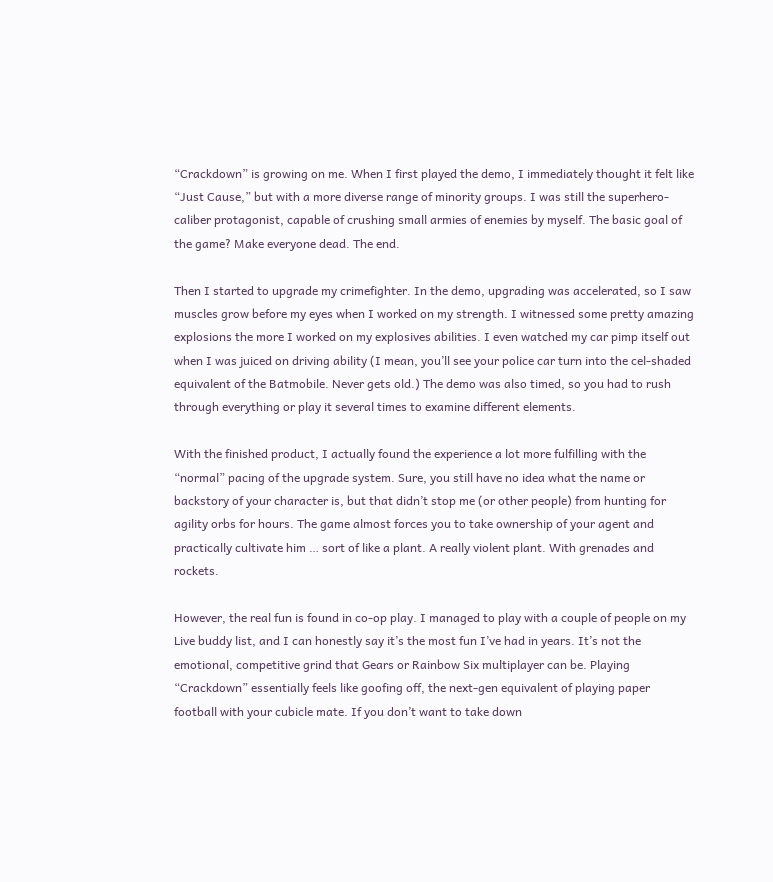“Crackdown” is growing on me. When I first played the demo, I immediately thought it felt like “Just Cause,” but with a more diverse range of minority groups. I was still the superhero-caliber protagonist, capable of crushing small armies of enemies by myself. The basic goal of the game? Make everyone dead. The end.

Then I started to upgrade my crimefighter. In the demo, upgrading was accelerated, so I saw muscles grow before my eyes when I worked on my strength. I witnessed some pretty amazing explosions the more I worked on my explosives abilities. I even watched my car pimp itself out when I was juiced on driving ability (I mean, you’ll see your police car turn into the cel-shaded equivalent of the Batmobile. Never gets old.) The demo was also timed, so you had to rush through everything or play it several times to examine different elements.

With the finished product, I actually found the experience a lot more fulfilling with the “normal” pacing of the upgrade system. Sure, you still have no idea what the name or backstory of your character is, but that didn’t stop me (or other people) from hunting for agility orbs for hours. The game almost forces you to take ownership of your agent and practically cultivate him … sort of like a plant. A really violent plant. With grenades and rockets.

However, the real fun is found in co-op play. I managed to play with a couple of people on my Live buddy list, and I can honestly say it’s the most fun I’ve had in years. It’s not the emotional, competitive grind that Gears or Rainbow Six multiplayer can be. Playing “Crackdown” essentially feels like goofing off, the next-gen equivalent of playing paper football with your cubicle mate. If you don’t want to take down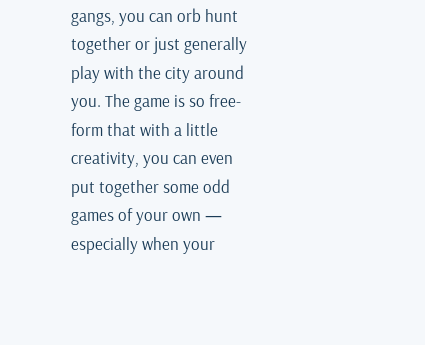gangs, you can orb hunt together or just generally play with the city around you. The game is so free-form that with a little creativity, you can even put together some odd games of your own — especially when your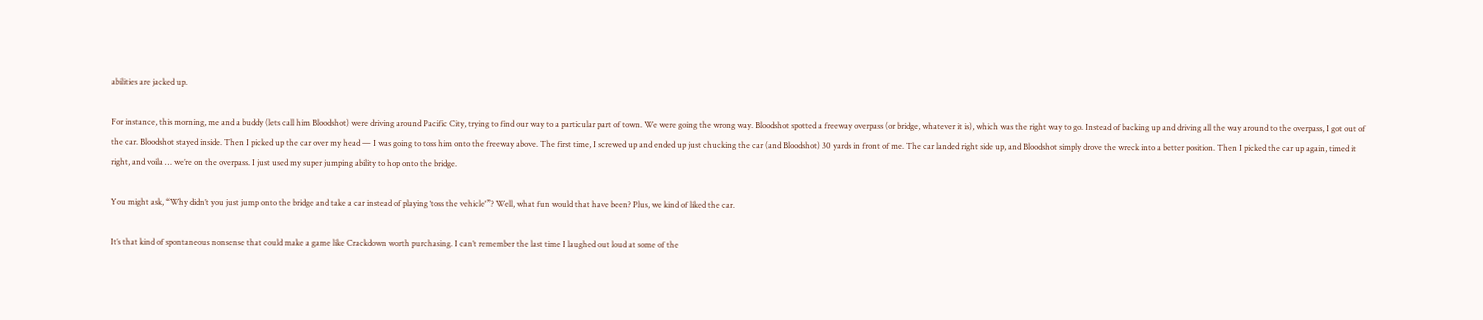abilities are jacked up.

For instance, this morning, me and a buddy (lets call him Bloodshot) were driving around Pacific City, trying to find our way to a particular part of town. We were going the wrong way. Bloodshot spotted a freeway overpass (or bridge, whatever it is), which was the right way to go. Instead of backing up and driving all the way around to the overpass, I got out of the car. Bloodshot stayed inside. Then I picked up the car over my head — I was going to toss him onto the freeway above. The first time, I screwed up and ended up just chucking the car (and Bloodshot) 30 yards in front of me. The car landed right side up, and Bloodshot simply drove the wreck into a better position. Then I picked the car up again, timed it right, and voila … we’re on the overpass. I just used my super jumping ability to hop onto the bridge.

You might ask, “Why didn’t you just jump onto the bridge and take a car instead of playing ‘toss the vehicle'”? Well, what fun would that have been? Plus, we kind of liked the car.

It’s that kind of spontaneous nonsense that could make a game like Crackdown worth purchasing. I can’t remember the last time I laughed out loud at some of the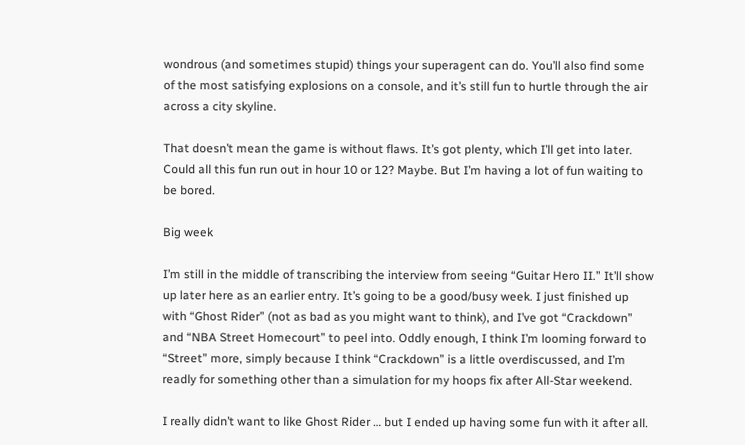wondrous (and sometimes stupid) things your superagent can do. You’ll also find some of the most satisfying explosions on a console, and it’s still fun to hurtle through the air across a city skyline.

That doesn’t mean the game is without flaws. It’s got plenty, which I’ll get into later. Could all this fun run out in hour 10 or 12? Maybe. But I’m having a lot of fun waiting to be bored.

Big week

I’m still in the middle of transcribing the interview from seeing “Guitar Hero II.” It’ll show up later here as an earlier entry. It’s going to be a good/busy week. I just finished up with “Ghost Rider” (not as bad as you might want to think), and I’ve got “Crackdown” and “NBA Street Homecourt” to peel into. Oddly enough, I think I’m looming forward to “Street” more, simply because I think “Crackdown” is a little overdiscussed, and I’m readly for something other than a simulation for my hoops fix after All-Star weekend.

I really didn’t want to like Ghost Rider … but I ended up having some fun with it after all.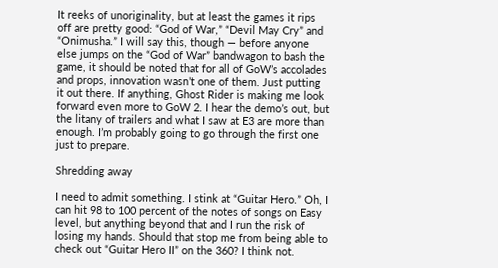It reeks of unoriginality, but at least the games it rips off are pretty good: “God of War,” “Devil May Cry” and “Onimusha.” I will say this, though — before anyone else jumps on the “God of War” bandwagon to bash the game, it should be noted that for all of GoW’s accolades and props, innovation wasn’t one of them. Just putting it out there. If anything, Ghost Rider is making me look forward even more to GoW 2. I hear the demo’s out, but the litany of trailers and what I saw at E3 are more than enough. I’m probably going to go through the first one just to prepare.

Shredding away

I need to admit something. I stink at “Guitar Hero.” Oh, I can hit 98 to 100 percent of the notes of songs on Easy level, but anything beyond that and I run the risk of losing my hands. Should that stop me from being able to check out “Guitar Hero II” on the 360? I think not.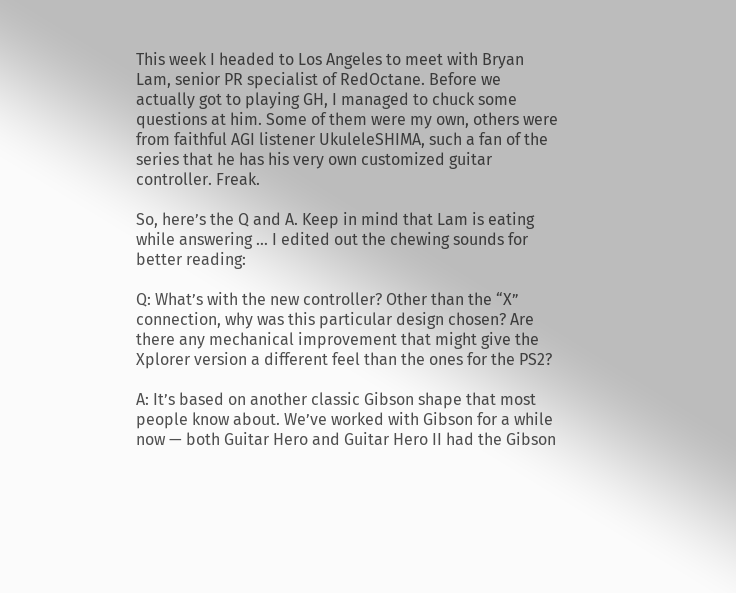This week I headed to Los Angeles to meet with Bryan Lam, senior PR specialist of RedOctane. Before we actually got to playing GH, I managed to chuck some questions at him. Some of them were my own, others were from faithful AGI listener UkuleleSHIMA, such a fan of the series that he has his very own customized guitar controller. Freak.

So, here’s the Q and A. Keep in mind that Lam is eating while answering … I edited out the chewing sounds for better reading:

Q: What’s with the new controller? Other than the “X” connection, why was this particular design chosen? Are there any mechanical improvement that might give the Xplorer version a different feel than the ones for the PS2?

A: It’s based on another classic Gibson shape that most people know about. We’ve worked with Gibson for a while now — both Guitar Hero and Guitar Hero II had the Gibson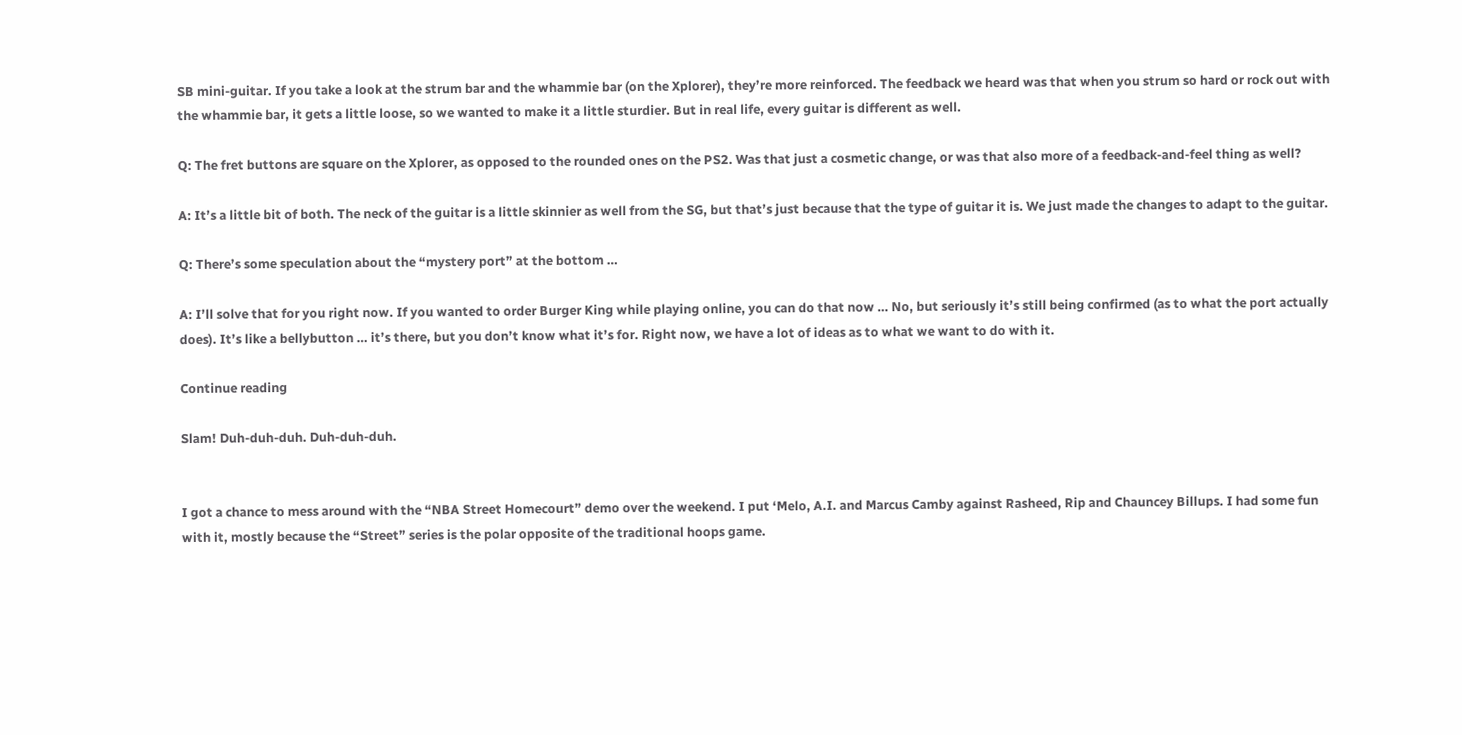SB mini-guitar. If you take a look at the strum bar and the whammie bar (on the Xplorer), they’re more reinforced. The feedback we heard was that when you strum so hard or rock out with the whammie bar, it gets a little loose, so we wanted to make it a little sturdier. But in real life, every guitar is different as well.

Q: The fret buttons are square on the Xplorer, as opposed to the rounded ones on the PS2. Was that just a cosmetic change, or was that also more of a feedback-and-feel thing as well?

A: It’s a little bit of both. The neck of the guitar is a little skinnier as well from the SG, but that’s just because that the type of guitar it is. We just made the changes to adapt to the guitar.

Q: There’s some speculation about the “mystery port” at the bottom …

A: I’ll solve that for you right now. If you wanted to order Burger King while playing online, you can do that now … No, but seriously it’s still being confirmed (as to what the port actually does). It’s like a bellybutton … it’s there, but you don’t know what it’s for. Right now, we have a lot of ideas as to what we want to do with it.

Continue reading

Slam! Duh-duh-duh. Duh-duh-duh.


I got a chance to mess around with the “NBA Street Homecourt” demo over the weekend. I put ‘Melo, A.I. and Marcus Camby against Rasheed, Rip and Chauncey Billups. I had some fun with it, mostly because the “Street” series is the polar opposite of the traditional hoops game.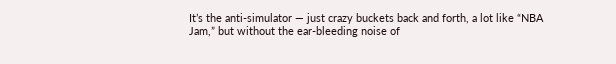It’s the anti-simulator — just crazy buckets back and forth, a lot like “NBA Jam,” but without the ear-bleeding noise of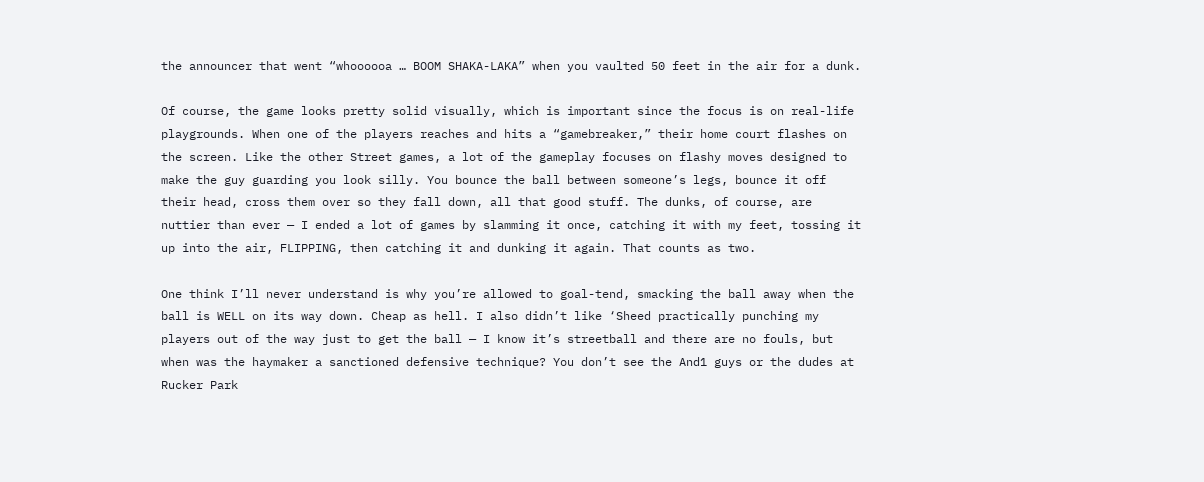the announcer that went “whoooooa … BOOM SHAKA-LAKA” when you vaulted 50 feet in the air for a dunk.

Of course, the game looks pretty solid visually, which is important since the focus is on real-life playgrounds. When one of the players reaches and hits a “gamebreaker,” their home court flashes on the screen. Like the other Street games, a lot of the gameplay focuses on flashy moves designed to make the guy guarding you look silly. You bounce the ball between someone’s legs, bounce it off their head, cross them over so they fall down, all that good stuff. The dunks, of course, are nuttier than ever — I ended a lot of games by slamming it once, catching it with my feet, tossing it up into the air, FLIPPING, then catching it and dunking it again. That counts as two.

One think I’ll never understand is why you’re allowed to goal-tend, smacking the ball away when the ball is WELL on its way down. Cheap as hell. I also didn’t like ‘Sheed practically punching my players out of the way just to get the ball — I know it’s streetball and there are no fouls, but when was the haymaker a sanctioned defensive technique? You don’t see the And1 guys or the dudes at Rucker Park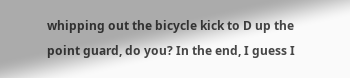whipping out the bicycle kick to D up the point guard, do you? In the end, I guess I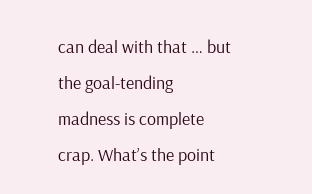can deal with that … but the goal-tending madness is complete crap. What’s the point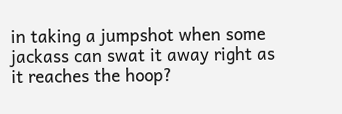in taking a jumpshot when some jackass can swat it away right as it reaches the hoop?